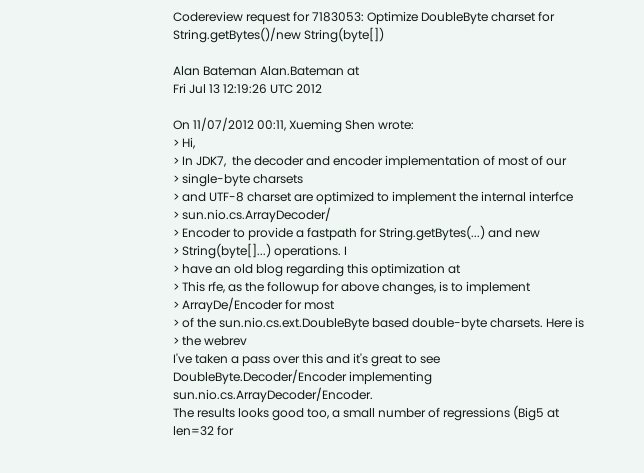Codereview request for 7183053: Optimize DoubleByte charset for String.getBytes()/new String(byte[])

Alan Bateman Alan.Bateman at
Fri Jul 13 12:19:26 UTC 2012

On 11/07/2012 00:11, Xueming Shen wrote:
> Hi,
> In JDK7,  the decoder and encoder implementation of most of our
> single-byte charsets
> and UTF-8 charset are optimized to implement the internal interfce
> sun.nio.cs.ArrayDecoder/
> Encoder to provide a fastpath for String.getBytes(...) and new
> String(byte[]...) operations. I
> have an old blog regarding this optimization at
> This rfe, as the followup for above changes, is to implement
> ArrayDe/Encoder for most
> of the sun.nio.cs.ext.DoubleByte based double-byte charsets. Here is
> the webrev
I've taken a pass over this and it's great to see
DoubleByte.Decoder/Encoder implementing sun.nio.cs.ArrayDecoder/Encoder.
The results looks good too, a small number of regressions (Big5 at
len=32 for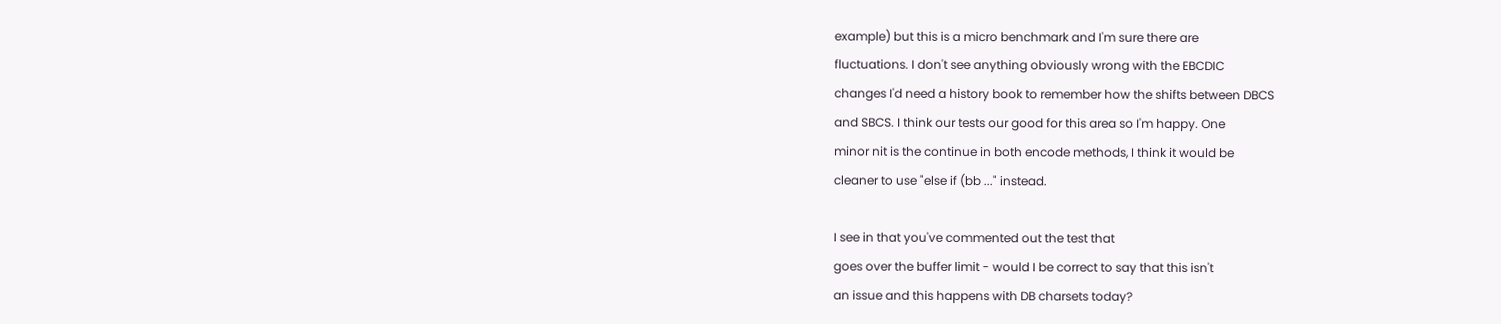example) but this is a micro benchmark and I'm sure there are
fluctuations. I don't see anything obviously wrong with the EBCDIC
changes I'd need a history book to remember how the shifts between DBCS
and SBCS. I think our tests our good for this area so I'm happy. One
minor nit is the continue in both encode methods, I think it would be
cleaner to use "else if (bb ..." instead.

I see in that you've commented out the test that
goes over the buffer limit - would I be correct to say that this isn't
an issue and this happens with DB charsets today?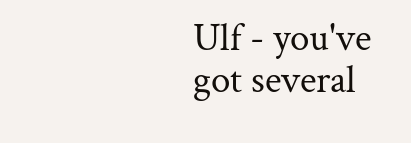Ulf - you've got several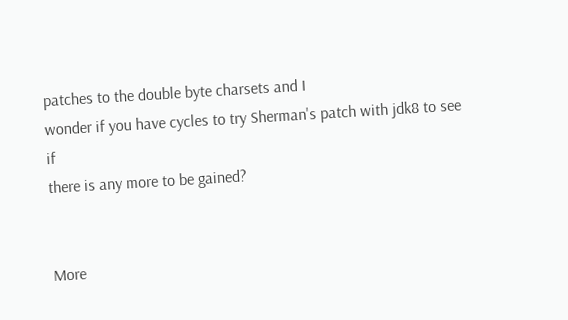patches to the double byte charsets and I
wonder if you have cycles to try Sherman's patch with jdk8 to see if
there is any more to be gained?


More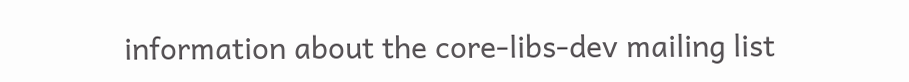information about the core-libs-dev mailing list